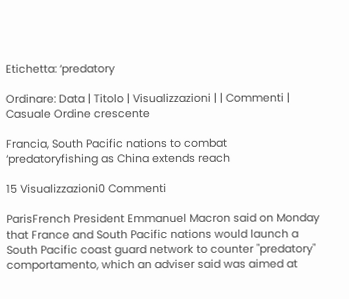Etichetta: ‘predatory

Ordinare: Data | Titolo | Visualizzazioni | | Commenti | Casuale Ordine crescente

Francia, South Pacific nations to combat ‘predatoryfishing as China extends reach

15 Visualizzazioni0 Commenti

ParisFrench President Emmanuel Macron said on Monday that France and South Pacific nations would launch a South Pacific coast guard network to counter "predatory" comportamento, which an adviser said was aimed at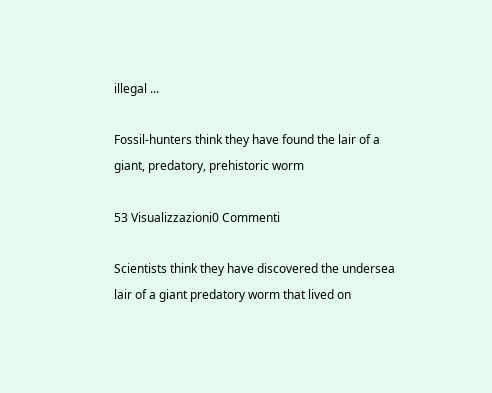illegal ...

Fossil-hunters think they have found the lair of a giant, predatory, prehistoric worm

53 Visualizzazioni0 Commenti

Scientists think they have discovered the undersea lair of a giant predatory worm that lived on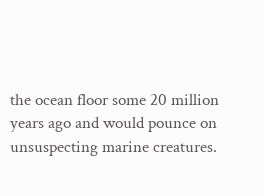the ocean floor some 20 million years ago and would pounce on unsuspecting marine creatures.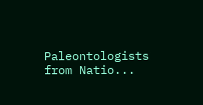Paleontologists from Natio...